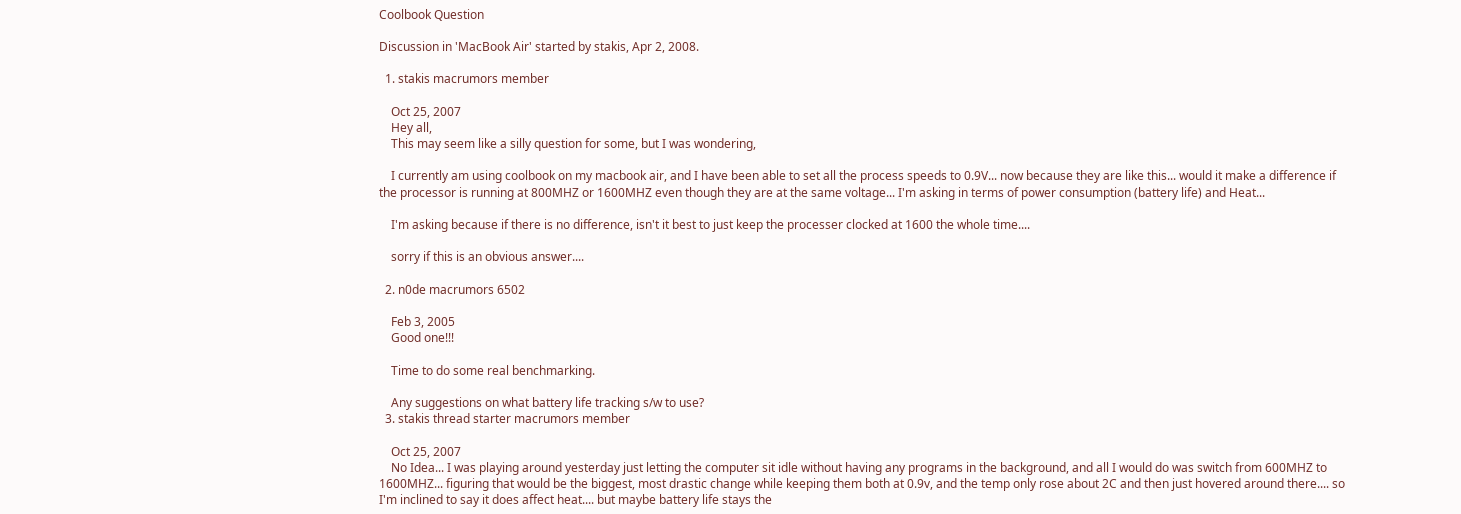Coolbook Question

Discussion in 'MacBook Air' started by stakis, Apr 2, 2008.

  1. stakis macrumors member

    Oct 25, 2007
    Hey all,
    This may seem like a silly question for some, but I was wondering,

    I currently am using coolbook on my macbook air, and I have been able to set all the process speeds to 0.9V... now because they are like this... would it make a difference if the processor is running at 800MHZ or 1600MHZ even though they are at the same voltage... I'm asking in terms of power consumption (battery life) and Heat...

    I'm asking because if there is no difference, isn't it best to just keep the processer clocked at 1600 the whole time....

    sorry if this is an obvious answer....

  2. n0de macrumors 6502

    Feb 3, 2005
    Good one!!!

    Time to do some real benchmarking.

    Any suggestions on what battery life tracking s/w to use?
  3. stakis thread starter macrumors member

    Oct 25, 2007
    No Idea... I was playing around yesterday just letting the computer sit idle without having any programs in the background, and all I would do was switch from 600MHZ to 1600MHZ... figuring that would be the biggest, most drastic change while keeping them both at 0.9v, and the temp only rose about 2C and then just hovered around there.... so I'm inclined to say it does affect heat.... but maybe battery life stays the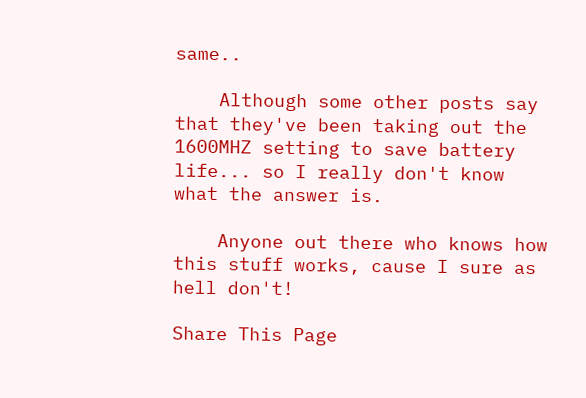same..

    Although some other posts say that they've been taking out the 1600MHZ setting to save battery life... so I really don't know what the answer is.

    Anyone out there who knows how this stuff works, cause I sure as hell don't!

Share This Page